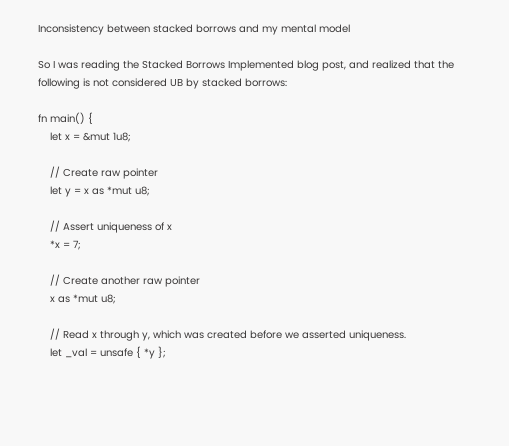Inconsistency between stacked borrows and my mental model

So I was reading the Stacked Borrows Implemented blog post, and realized that the following is not considered UB by stacked borrows:

fn main() {
    let x = &mut 1u8;

    // Create raw pointer
    let y = x as *mut u8;

    // Assert uniqueness of x
    *x = 7;

    // Create another raw pointer
    x as *mut u8;

    // Read x through y, which was created before we asserted uniqueness.
    let _val = unsafe { *y };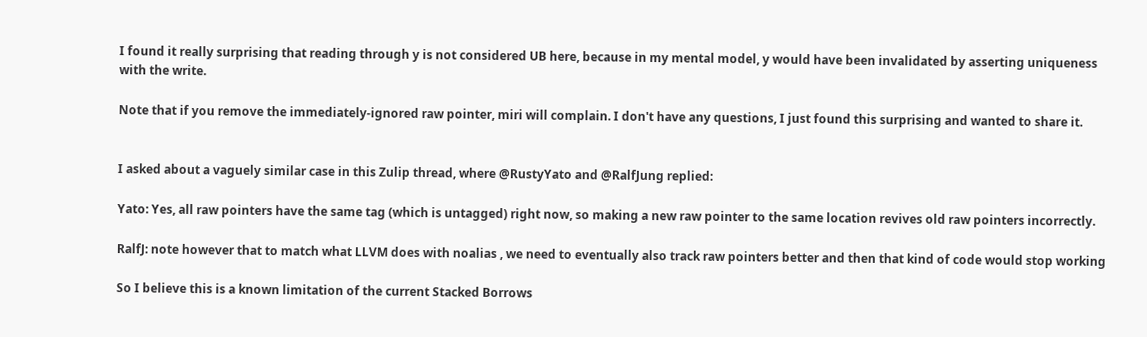I found it really surprising that reading through y is not considered UB here, because in my mental model, y would have been invalidated by asserting uniqueness with the write.

Note that if you remove the immediately-ignored raw pointer, miri will complain. I don't have any questions, I just found this surprising and wanted to share it.


I asked about a vaguely similar case in this Zulip thread, where @RustyYato and @RalfJung replied:

Yato: Yes, all raw pointers have the same tag (which is untagged) right now, so making a new raw pointer to the same location revives old raw pointers incorrectly.

RalfJ: note however that to match what LLVM does with noalias , we need to eventually also track raw pointers better and then that kind of code would stop working

So I believe this is a known limitation of the current Stacked Borrows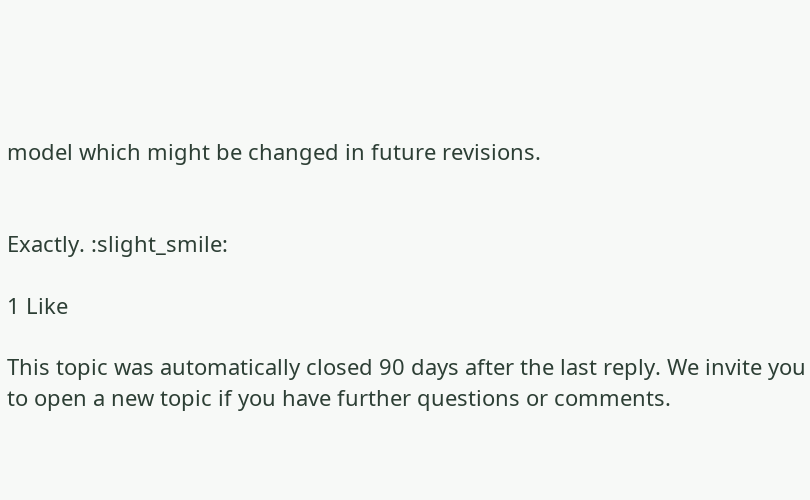model which might be changed in future revisions.


Exactly. :slight_smile:

1 Like

This topic was automatically closed 90 days after the last reply. We invite you to open a new topic if you have further questions or comments.